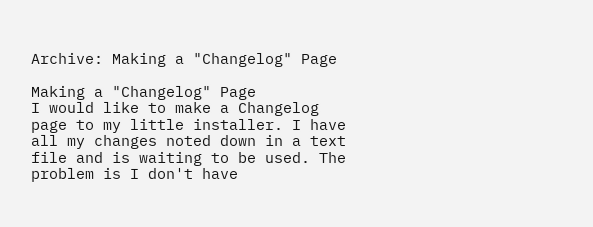Archive: Making a "Changelog" Page

Making a "Changelog" Page
I would like to make a Changelog page to my little installer. I have all my changes noted down in a text file and is waiting to be used. The problem is I don't have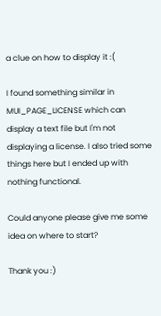a clue on how to display it :(

I found something similar in MUI_PAGE_LICENSE which can display a text file but I'm not displaying a license. I also tried some things here but I ended up with nothing functional.

Could anyone please give me some idea on where to start?

Thank you :)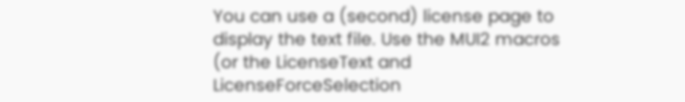You can use a (second) license page to display the text file. Use the MUI2 macros (or the LicenseText and LicenseForceSelection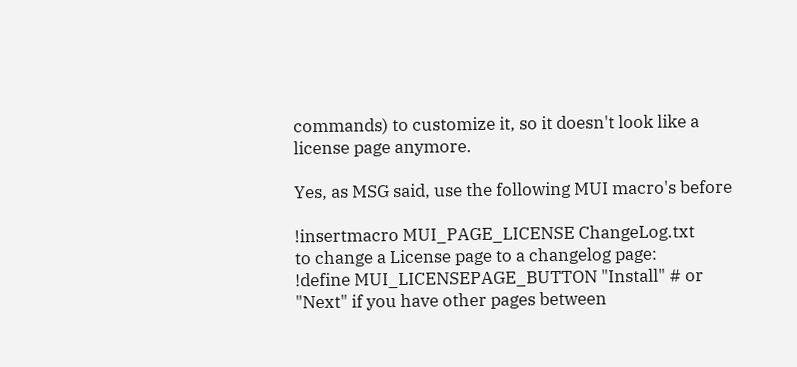commands) to customize it, so it doesn't look like a license page anymore.

Yes, as MSG said, use the following MUI macro's before

!insertmacro MUI_PAGE_LICENSE ChangeLog.txt
to change a License page to a changelog page:
!define MUI_LICENSEPAGE_BUTTON "Install" # or "Next" if you have other pages between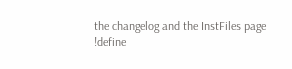the changelog and the InstFiles page
!define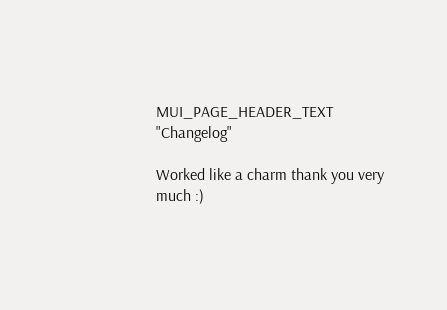MUI_PAGE_HEADER_TEXT "Changelog"

Worked like a charm thank you very much :)